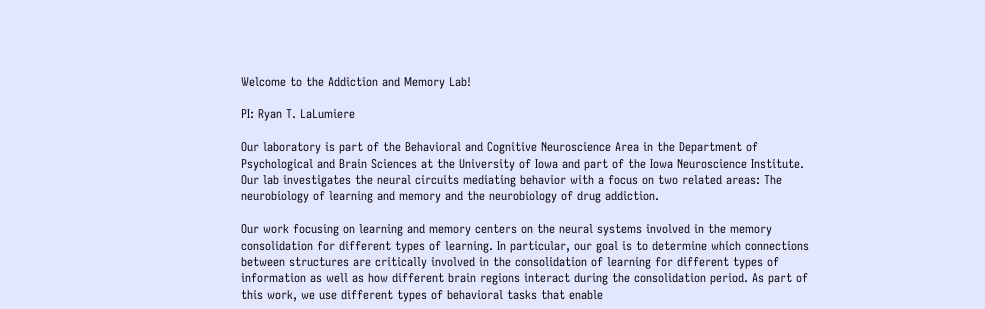Welcome to the Addiction and Memory Lab!

PI: Ryan T. LaLumiere

Our laboratory is part of the Behavioral and Cognitive Neuroscience Area in the Department of Psychological and Brain Sciences at the University of Iowa and part of the Iowa Neuroscience Institute. Our lab investigates the neural circuits mediating behavior with a focus on two related areas: The neurobiology of learning and memory and the neurobiology of drug addiction.

Our work focusing on learning and memory centers on the neural systems involved in the memory consolidation for different types of learning. In particular, our goal is to determine which connections between structures are critically involved in the consolidation of learning for different types of information as well as how different brain regions interact during the consolidation period. As part of this work, we use different types of behavioral tasks that enable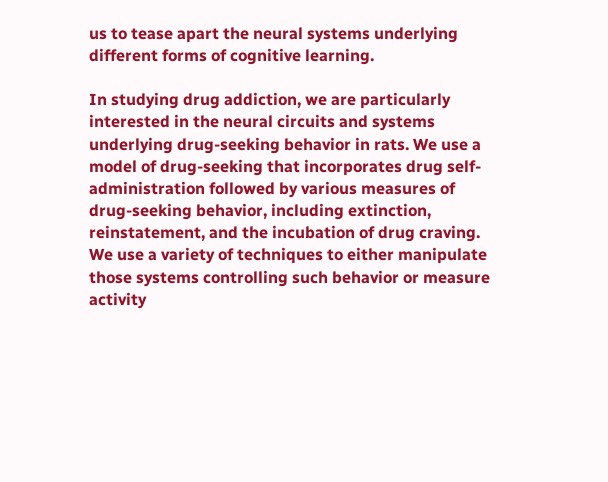us to tease apart the neural systems underlying different forms of cognitive learning.

In studying drug addiction, we are particularly interested in the neural circuits and systems underlying drug-seeking behavior in rats. We use a model of drug-seeking that incorporates drug self-administration followed by various measures of drug-seeking behavior, including extinction, reinstatement, and the incubation of drug craving. We use a variety of techniques to either manipulate those systems controlling such behavior or measure activity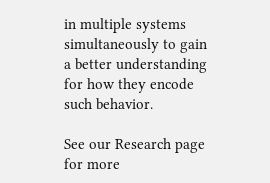in multiple systems simultaneously to gain a better understanding for how they encode such behavior.

See our Research page for more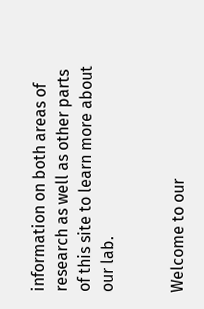information on both areas of research as well as other parts of this site to learn more about our lab.


Welcome to our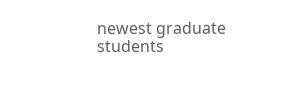newest graduate students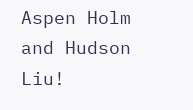Aspen Holm and Hudson Liu!